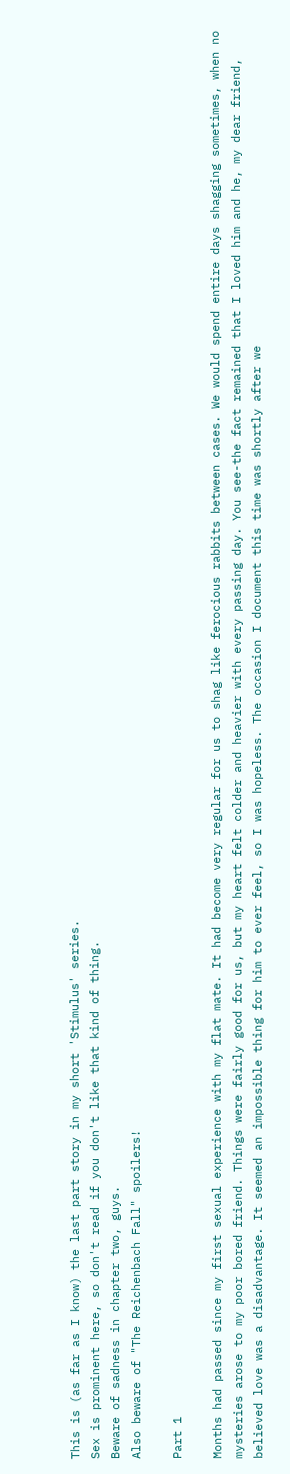This is (as far as I know) the last part story in my short 'Stimulus' series.
Sex is prominent here, so don't read if you don't like that kind of thing.
Beware of sadness in chapter two, guys.
Also beware of "The Reichenbach Fall" spoilers!

Part 1

Months had passed since my first sexual experience with my flat mate. It had become very regular for us to shag like ferocious rabbits between cases. We would spend entire days shagging sometimes, when no mysteries arose to my poor bored friend. Things were fairly good for us, but my heart felt colder and heavier with every passing day. You see-the fact remained that I loved him and he, my dear friend, believed love was a disadvantage. It seemed an impossible thing for him to ever feel, so I was hopeless. The occasion I document this time was shortly after we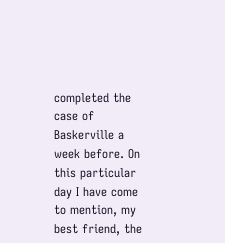completed the case of Baskerville a week before. On this particular day I have come to mention, my best friend, the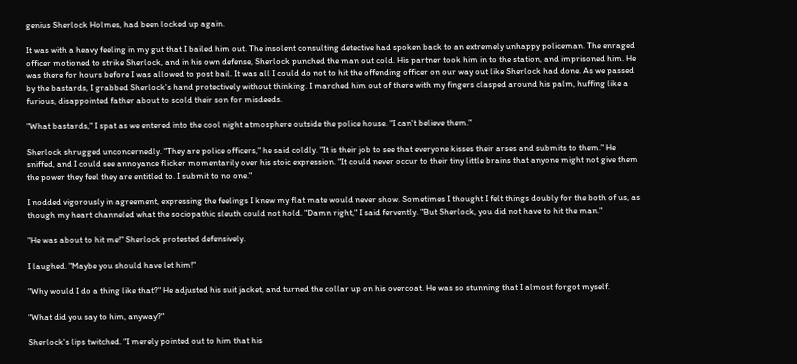genius Sherlock Holmes, had been locked up again.

It was with a heavy feeling in my gut that I bailed him out. The insolent consulting detective had spoken back to an extremely unhappy policeman. The enraged officer motioned to strike Sherlock, and in his own defense, Sherlock punched the man out cold. His partner took him in to the station, and imprisoned him. He was there for hours before I was allowed to post bail. It was all I could do not to hit the offending officer on our way out like Sherlock had done. As we passed by the bastards, I grabbed Sherlock's hand protectively without thinking. I marched him out of there with my fingers clasped around his palm, huffing like a furious, disappointed father about to scold their son for misdeeds.

"What bastards," I spat as we entered into the cool night atmosphere outside the police house. "I can't believe them."

Sherlock shrugged unconcernedly. "They are police officers," he said coldly. "It is their job to see that everyone kisses their arses and submits to them." He sniffed, and I could see annoyance flicker momentarily over his stoic expression. "It could never occur to their tiny little brains that anyone might not give them the power they feel they are entitled to. I submit to no one."

I nodded vigorously in agreement, expressing the feelings I knew my flat mate would never show. Sometimes I thought I felt things doubly for the both of us, as though my heart channeled what the sociopathic sleuth could not hold. "Damn right," I said fervently. "But Sherlock, you did not have to hit the man."

"He was about to hit me!" Sherlock protested defensively.

I laughed. "Maybe you should have let him!"

"Why would I do a thing like that?" He adjusted his suit jacket, and turned the collar up on his overcoat. He was so stunning that I almost forgot myself.

"What did you say to him, anyway?"

Sherlock's lips twitched. "I merely pointed out to him that his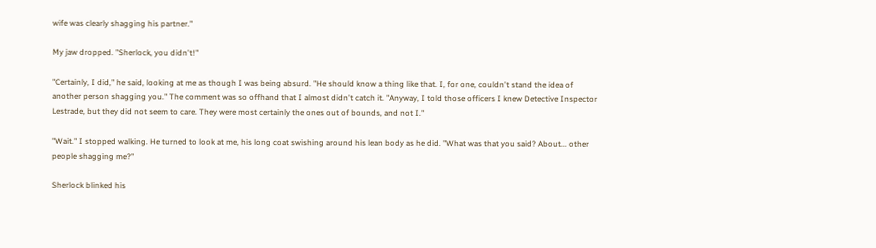wife was clearly shagging his partner."

My jaw dropped. "Sherlock, you didn't!"

"Certainly, I did," he said, looking at me as though I was being absurd. "He should know a thing like that. I, for one, couldn't stand the idea of another person shagging you." The comment was so offhand that I almost didn't catch it. "Anyway, I told those officers I knew Detective Inspector Lestrade, but they did not seem to care. They were most certainly the ones out of bounds, and not I."

"Wait." I stopped walking. He turned to look at me, his long coat swishing around his lean body as he did. "What was that you said? About... other people shagging me?"

Sherlock blinked his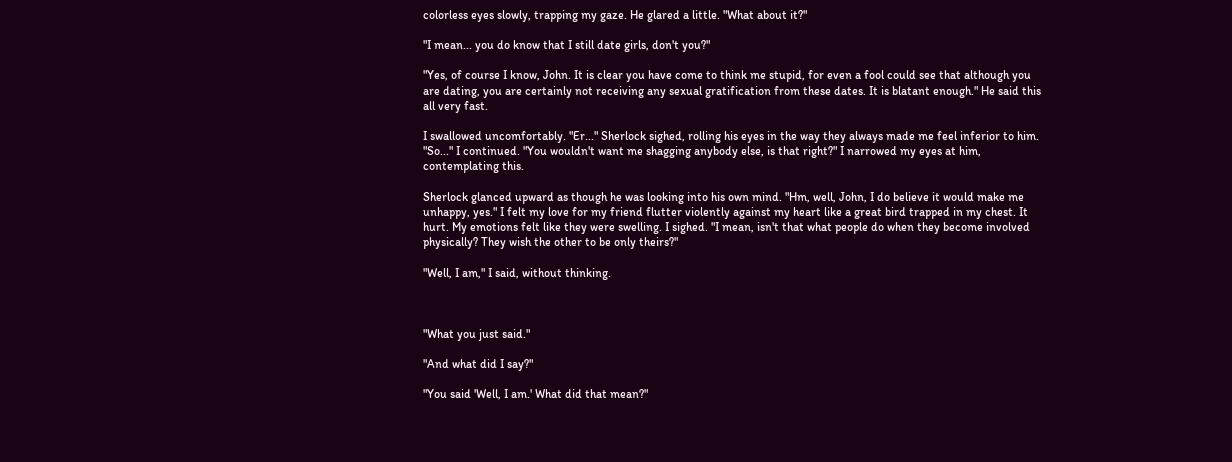colorless eyes slowly, trapping my gaze. He glared a little. "What about it?"

"I mean... you do know that I still date girls, don't you?"

"Yes, of course I know, John. It is clear you have come to think me stupid, for even a fool could see that although you are dating, you are certainly not receiving any sexual gratification from these dates. It is blatant enough." He said this all very fast.

I swallowed uncomfortably. "Er..." Sherlock sighed, rolling his eyes in the way they always made me feel inferior to him. "So..." I continued. "You wouldn't want me shagging anybody else, is that right?" I narrowed my eyes at him, contemplating this.

Sherlock glanced upward as though he was looking into his own mind. "Hm, well, John, I do believe it would make me unhappy, yes." I felt my love for my friend flutter violently against my heart like a great bird trapped in my chest. It hurt. My emotions felt like they were swelling. I sighed. "I mean, isn't that what people do when they become involved physically? They wish the other to be only theirs?"

"Well, I am," I said, without thinking.



"What you just said."

"And what did I say?"

"You said 'Well, I am.' What did that mean?"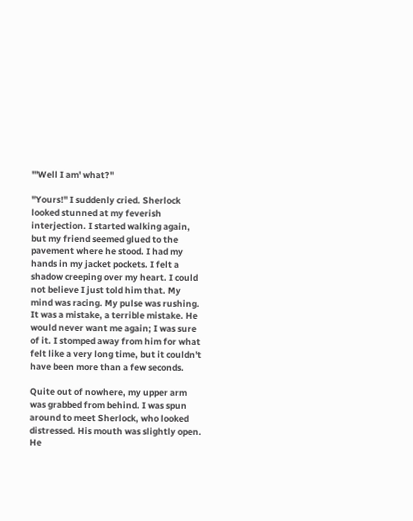"'Well I am' what?"

"Yours!" I suddenly cried. Sherlock looked stunned at my feverish interjection. I started walking again, but my friend seemed glued to the pavement where he stood. I had my hands in my jacket pockets. I felt a shadow creeping over my heart. I could not believe I just told him that. My mind was racing. My pulse was rushing. It was a mistake, a terrible mistake. He would never want me again; I was sure of it. I stomped away from him for what felt like a very long time, but it couldn't have been more than a few seconds.

Quite out of nowhere, my upper arm was grabbed from behind. I was spun around to meet Sherlock, who looked distressed. His mouth was slightly open. He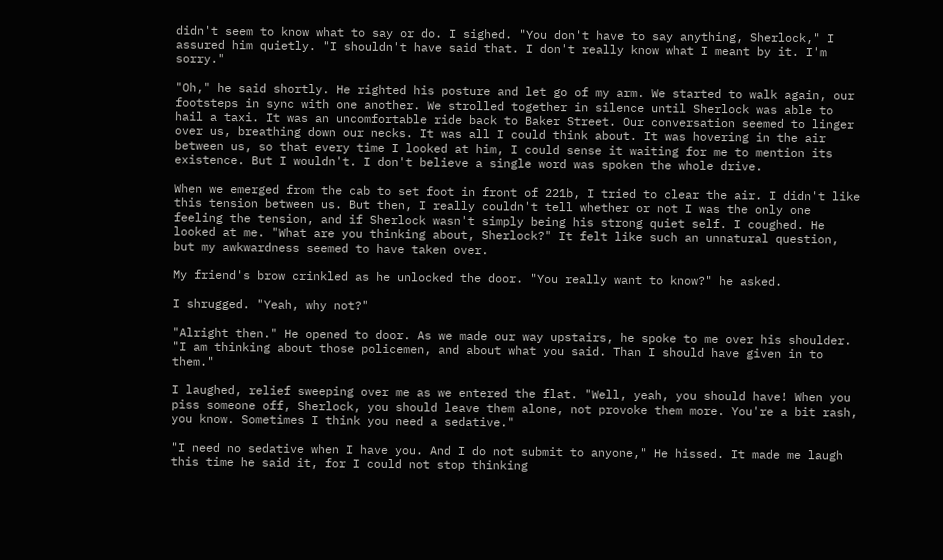didn't seem to know what to say or do. I sighed. "You don't have to say anything, Sherlock," I assured him quietly. "I shouldn't have said that. I don't really know what I meant by it. I'm sorry."

"Oh," he said shortly. He righted his posture and let go of my arm. We started to walk again, our footsteps in sync with one another. We strolled together in silence until Sherlock was able to hail a taxi. It was an uncomfortable ride back to Baker Street. Our conversation seemed to linger over us, breathing down our necks. It was all I could think about. It was hovering in the air between us, so that every time I looked at him, I could sense it waiting for me to mention its existence. But I wouldn't. I don't believe a single word was spoken the whole drive.

When we emerged from the cab to set foot in front of 221b, I tried to clear the air. I didn't like this tension between us. But then, I really couldn't tell whether or not I was the only one feeling the tension, and if Sherlock wasn't simply being his strong quiet self. I coughed. He looked at me. "What are you thinking about, Sherlock?" It felt like such an unnatural question, but my awkwardness seemed to have taken over.

My friend's brow crinkled as he unlocked the door. "You really want to know?" he asked.

I shrugged. "Yeah, why not?"

"Alright then." He opened to door. As we made our way upstairs, he spoke to me over his shoulder. "I am thinking about those policemen, and about what you said. Than I should have given in to them."

I laughed, relief sweeping over me as we entered the flat. "Well, yeah, you should have! When you piss someone off, Sherlock, you should leave them alone, not provoke them more. You're a bit rash, you know. Sometimes I think you need a sedative."

"I need no sedative when I have you. And I do not submit to anyone," He hissed. It made me laugh this time he said it, for I could not stop thinking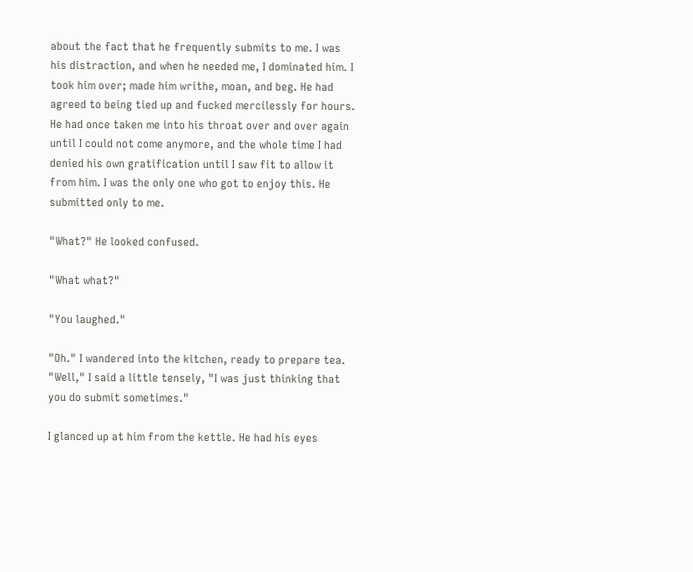about the fact that he frequently submits to me. I was his distraction, and when he needed me, I dominated him. I took him over; made him writhe, moan, and beg. He had agreed to being tied up and fucked mercilessly for hours. He had once taken me into his throat over and over again until I could not come anymore, and the whole time I had denied his own gratification until I saw fit to allow it from him. I was the only one who got to enjoy this. He submitted only to me.

"What?" He looked confused.

"What what?"

"You laughed."

"Oh." I wandered into the kitchen, ready to prepare tea. "Well," I said a little tensely, "I was just thinking that you do submit sometimes."

I glanced up at him from the kettle. He had his eyes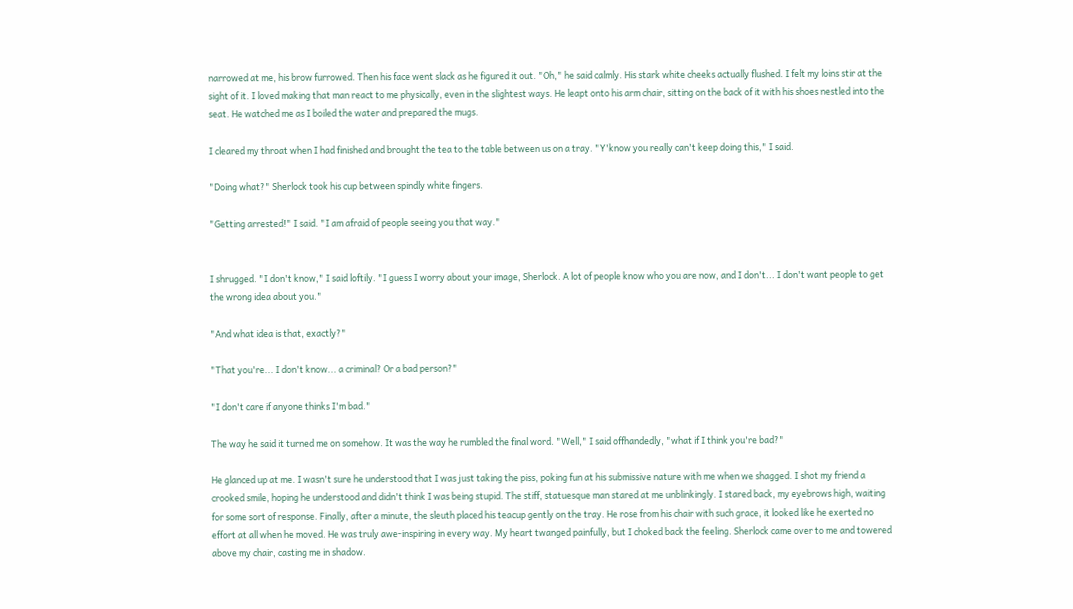narrowed at me, his brow furrowed. Then his face went slack as he figured it out. "Oh," he said calmly. His stark white cheeks actually flushed. I felt my loins stir at the sight of it. I loved making that man react to me physically, even in the slightest ways. He leapt onto his arm chair, sitting on the back of it with his shoes nestled into the seat. He watched me as I boiled the water and prepared the mugs.

I cleared my throat when I had finished and brought the tea to the table between us on a tray. "Y'know you really can't keep doing this," I said.

"Doing what?" Sherlock took his cup between spindly white fingers.

"Getting arrested!" I said. "I am afraid of people seeing you that way."


I shrugged. "I don't know," I said loftily. "I guess I worry about your image, Sherlock. A lot of people know who you are now, and I don't... I don't want people to get the wrong idea about you."

"And what idea is that, exactly?"

"That you're... I don't know... a criminal? Or a bad person?"

"I don't care if anyone thinks I'm bad."

The way he said it turned me on somehow. It was the way he rumbled the final word. "Well," I said offhandedly, "what if I think you're bad?"

He glanced up at me. I wasn't sure he understood that I was just taking the piss, poking fun at his submissive nature with me when we shagged. I shot my friend a crooked smile, hoping he understood and didn't think I was being stupid. The stiff, statuesque man stared at me unblinkingly. I stared back, my eyebrows high, waiting for some sort of response. Finally, after a minute, the sleuth placed his teacup gently on the tray. He rose from his chair with such grace, it looked like he exerted no effort at all when he moved. He was truly awe-inspiring in every way. My heart twanged painfully, but I choked back the feeling. Sherlock came over to me and towered above my chair, casting me in shadow.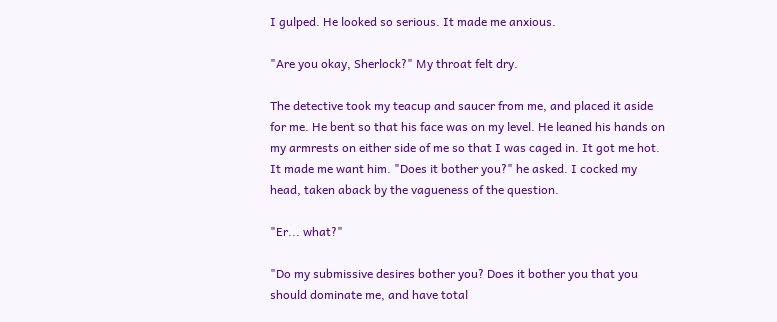I gulped. He looked so serious. It made me anxious.

"Are you okay, Sherlock?" My throat felt dry.

The detective took my teacup and saucer from me, and placed it aside for me. He bent so that his face was on my level. He leaned his hands on my armrests on either side of me so that I was caged in. It got me hot. It made me want him. "Does it bother you?" he asked. I cocked my head, taken aback by the vagueness of the question.

"Er... what?"

"Do my submissive desires bother you? Does it bother you that you should dominate me, and have total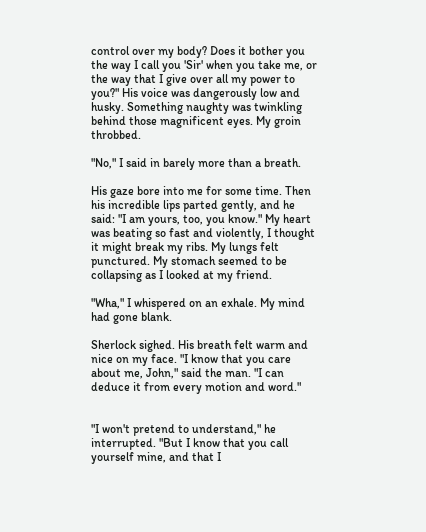control over my body? Does it bother you the way I call you 'Sir' when you take me, or the way that I give over all my power to you?" His voice was dangerously low and husky. Something naughty was twinkling behind those magnificent eyes. My groin throbbed.

"No," I said in barely more than a breath.

His gaze bore into me for some time. Then his incredible lips parted gently, and he said: "I am yours, too, you know." My heart was beating so fast and violently, I thought it might break my ribs. My lungs felt punctured. My stomach seemed to be collapsing as I looked at my friend.

"Wha," I whispered on an exhale. My mind had gone blank.

Sherlock sighed. His breath felt warm and nice on my face. "I know that you care about me, John," said the man. "I can deduce it from every motion and word."


"I won't pretend to understand," he interrupted. "But I know that you call yourself mine, and that I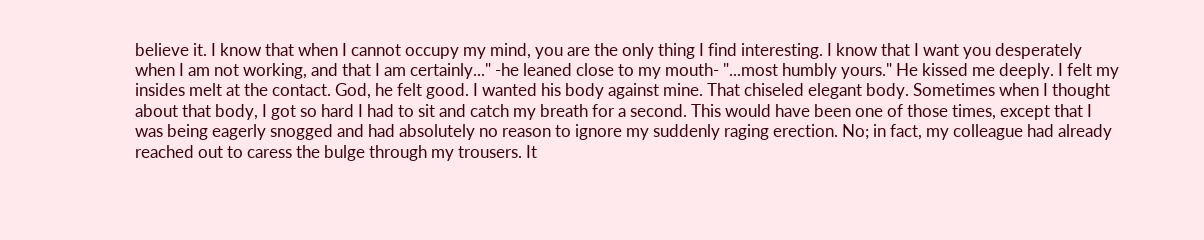believe it. I know that when I cannot occupy my mind, you are the only thing I find interesting. I know that I want you desperately when I am not working, and that I am certainly..." -he leaned close to my mouth- "...most humbly yours." He kissed me deeply. I felt my insides melt at the contact. God, he felt good. I wanted his body against mine. That chiseled elegant body. Sometimes when I thought about that body, I got so hard I had to sit and catch my breath for a second. This would have been one of those times, except that I was being eagerly snogged and had absolutely no reason to ignore my suddenly raging erection. No; in fact, my colleague had already reached out to caress the bulge through my trousers. It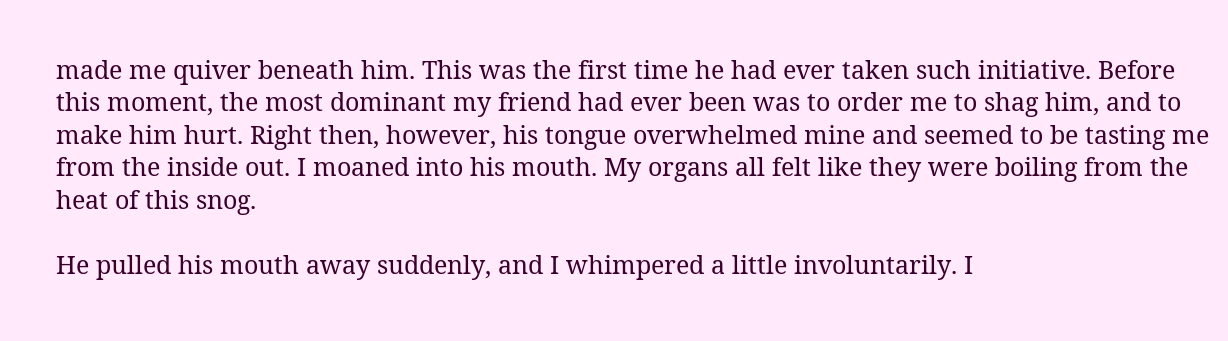made me quiver beneath him. This was the first time he had ever taken such initiative. Before this moment, the most dominant my friend had ever been was to order me to shag him, and to make him hurt. Right then, however, his tongue overwhelmed mine and seemed to be tasting me from the inside out. I moaned into his mouth. My organs all felt like they were boiling from the heat of this snog.

He pulled his mouth away suddenly, and I whimpered a little involuntarily. I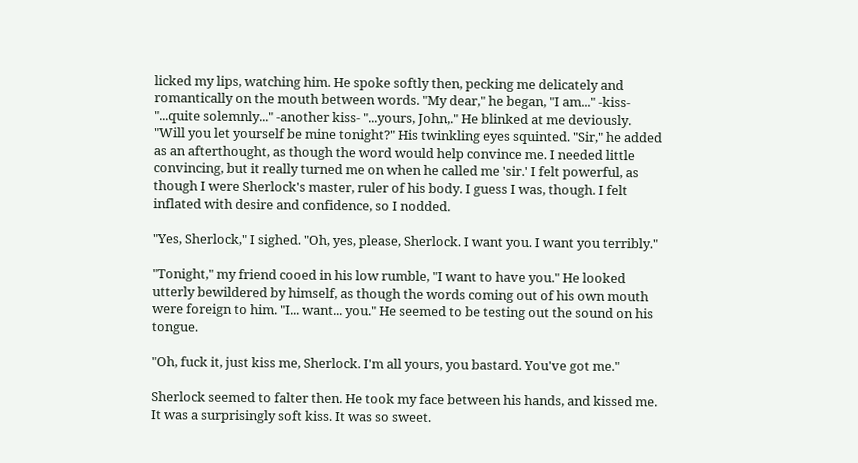licked my lips, watching him. He spoke softly then, pecking me delicately and romantically on the mouth between words. "My dear," he began, "I am..." -kiss- "...quite solemnly..." -another kiss- "...yours, John,." He blinked at me deviously. "Will you let yourself be mine tonight?" His twinkling eyes squinted. "Sir," he added as an afterthought, as though the word would help convince me. I needed little convincing, but it really turned me on when he called me 'sir.' I felt powerful, as though I were Sherlock's master, ruler of his body. I guess I was, though. I felt inflated with desire and confidence, so I nodded.

"Yes, Sherlock," I sighed. "Oh, yes, please, Sherlock. I want you. I want you terribly."

"Tonight," my friend cooed in his low rumble, "I want to have you." He looked utterly bewildered by himself, as though the words coming out of his own mouth were foreign to him. "I... want... you." He seemed to be testing out the sound on his tongue.

"Oh, fuck it, just kiss me, Sherlock. I'm all yours, you bastard. You've got me."

Sherlock seemed to falter then. He took my face between his hands, and kissed me. It was a surprisingly soft kiss. It was so sweet.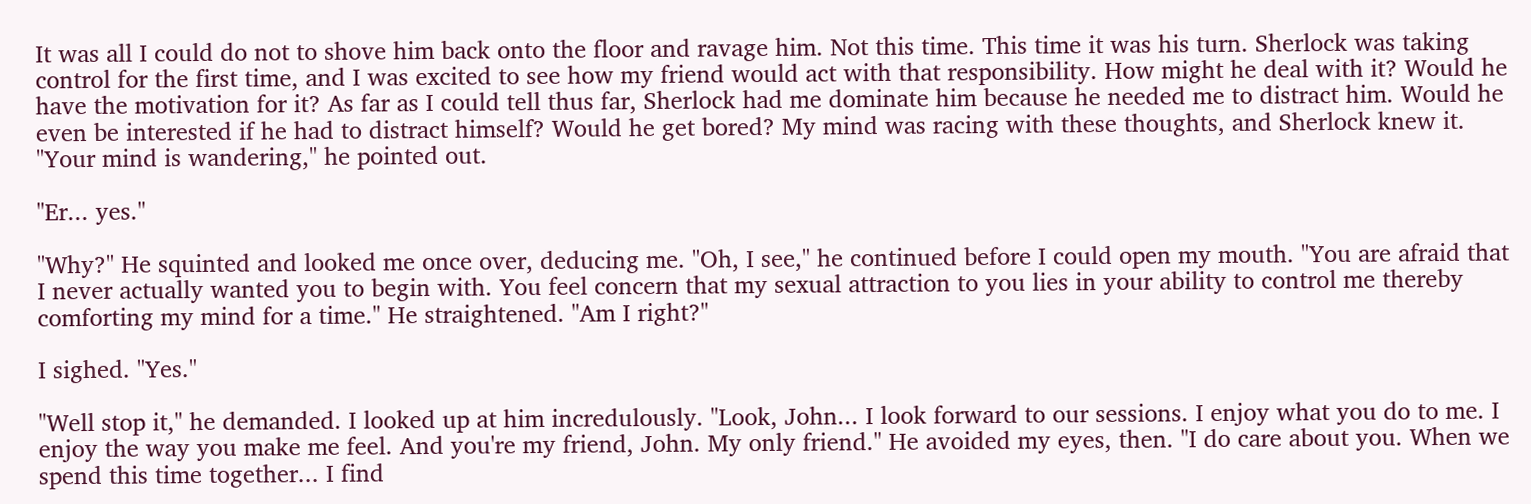It was all I could do not to shove him back onto the floor and ravage him. Not this time. This time it was his turn. Sherlock was taking control for the first time, and I was excited to see how my friend would act with that responsibility. How might he deal with it? Would he have the motivation for it? As far as I could tell thus far, Sherlock had me dominate him because he needed me to distract him. Would he even be interested if he had to distract himself? Would he get bored? My mind was racing with these thoughts, and Sherlock knew it. "Your mind is wandering," he pointed out.

"Er... yes."

"Why?" He squinted and looked me once over, deducing me. "Oh, I see," he continued before I could open my mouth. "You are afraid that I never actually wanted you to begin with. You feel concern that my sexual attraction to you lies in your ability to control me thereby comforting my mind for a time." He straightened. "Am I right?"

I sighed. "Yes."

"Well stop it," he demanded. I looked up at him incredulously. "Look, John... I look forward to our sessions. I enjoy what you do to me. I enjoy the way you make me feel. And you're my friend, John. My only friend." He avoided my eyes, then. "I do care about you. When we spend this time together... I find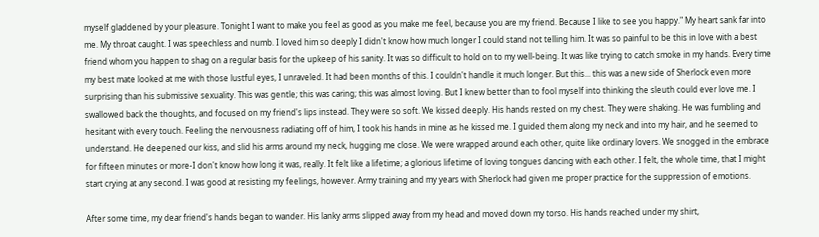myself gladdened by your pleasure. Tonight I want to make you feel as good as you make me feel, because you are my friend. Because I like to see you happy." My heart sank far into me. My throat caught. I was speechless and numb. I loved him so deeply I didn't know how much longer I could stand not telling him. It was so painful to be this in love with a best friend whom you happen to shag on a regular basis for the upkeep of his sanity. It was so difficult to hold on to my well-being. It was like trying to catch smoke in my hands. Every time my best mate looked at me with those lustful eyes, I unraveled. It had been months of this. I couldn't handle it much longer. But this... this was a new side of Sherlock even more surprising than his submissive sexuality. This was gentle; this was caring; this was almost loving. But I knew better than to fool myself into thinking the sleuth could ever love me. I swallowed back the thoughts, and focused on my friend's lips instead. They were so soft. We kissed deeply. His hands rested on my chest. They were shaking. He was fumbling and hesitant with every touch. Feeling the nervousness radiating off of him, I took his hands in mine as he kissed me. I guided them along my neck and into my hair, and he seemed to understand. He deepened our kiss, and slid his arms around my neck, hugging me close. We were wrapped around each other, quite like ordinary lovers. We snogged in the embrace for fifteen minutes or more-I don't know how long it was, really. It felt like a lifetime; a glorious lifetime of loving tongues dancing with each other. I felt, the whole time, that I might start crying at any second. I was good at resisting my feelings, however. Army training and my years with Sherlock had given me proper practice for the suppression of emotions.

After some time, my dear friend's hands began to wander. His lanky arms slipped away from my head and moved down my torso. His hands reached under my shirt,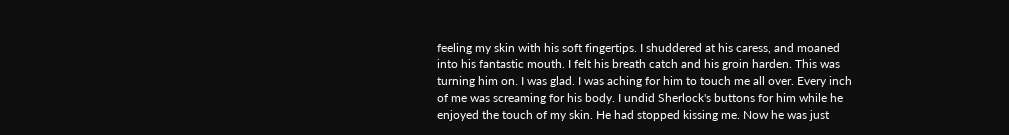feeling my skin with his soft fingertips. I shuddered at his caress, and moaned into his fantastic mouth. I felt his breath catch and his groin harden. This was turning him on. I was glad. I was aching for him to touch me all over. Every inch of me was screaming for his body. I undid Sherlock's buttons for him while he enjoyed the touch of my skin. He had stopped kissing me. Now he was just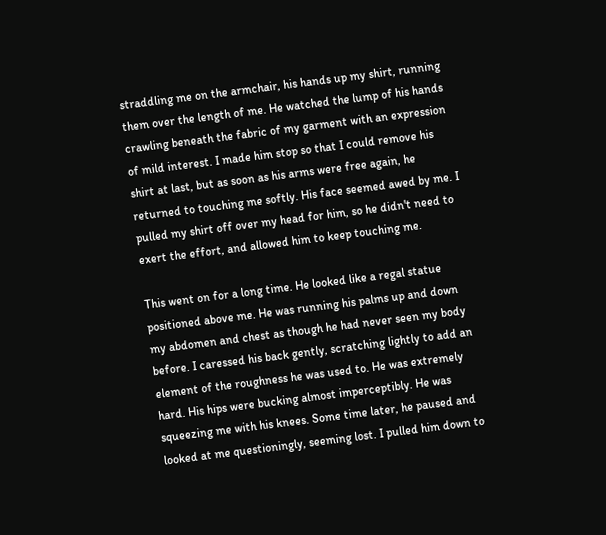straddling me on the armchair, his hands up my shirt, running them over the length of me. He watched the lump of his hands crawling beneath the fabric of my garment with an expression of mild interest. I made him stop so that I could remove his shirt at last, but as soon as his arms were free again, he returned to touching me softly. His face seemed awed by me. I pulled my shirt off over my head for him, so he didn't need to exert the effort, and allowed him to keep touching me.

This went on for a long time. He looked like a regal statue positioned above me. He was running his palms up and down my abdomen and chest as though he had never seen my body before. I caressed his back gently, scratching lightly to add an element of the roughness he was used to. He was extremely hard. His hips were bucking almost imperceptibly. He was squeezing me with his knees. Some time later, he paused and looked at me questioningly, seeming lost. I pulled him down to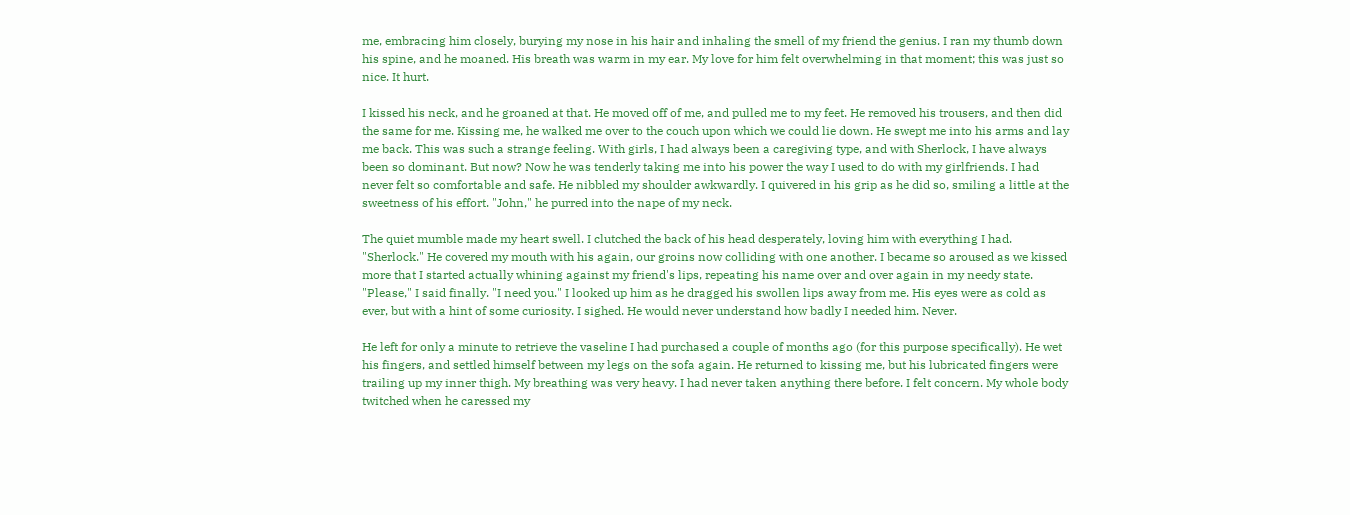me, embracing him closely, burying my nose in his hair and inhaling the smell of my friend the genius. I ran my thumb down his spine, and he moaned. His breath was warm in my ear. My love for him felt overwhelming in that moment; this was just so nice. It hurt.

I kissed his neck, and he groaned at that. He moved off of me, and pulled me to my feet. He removed his trousers, and then did the same for me. Kissing me, he walked me over to the couch upon which we could lie down. He swept me into his arms and lay me back. This was such a strange feeling. With girls, I had always been a caregiving type, and with Sherlock, I have always been so dominant. But now? Now he was tenderly taking me into his power the way I used to do with my girlfriends. I had never felt so comfortable and safe. He nibbled my shoulder awkwardly. I quivered in his grip as he did so, smiling a little at the sweetness of his effort. "John," he purred into the nape of my neck.

The quiet mumble made my heart swell. I clutched the back of his head desperately, loving him with everything I had. "Sherlock." He covered my mouth with his again, our groins now colliding with one another. I became so aroused as we kissed more that I started actually whining against my friend's lips, repeating his name over and over again in my needy state. "Please," I said finally. "I need you." I looked up him as he dragged his swollen lips away from me. His eyes were as cold as ever, but with a hint of some curiosity. I sighed. He would never understand how badly I needed him. Never.

He left for only a minute to retrieve the vaseline I had purchased a couple of months ago (for this purpose specifically). He wet his fingers, and settled himself between my legs on the sofa again. He returned to kissing me, but his lubricated fingers were trailing up my inner thigh. My breathing was very heavy. I had never taken anything there before. I felt concern. My whole body twitched when he caressed my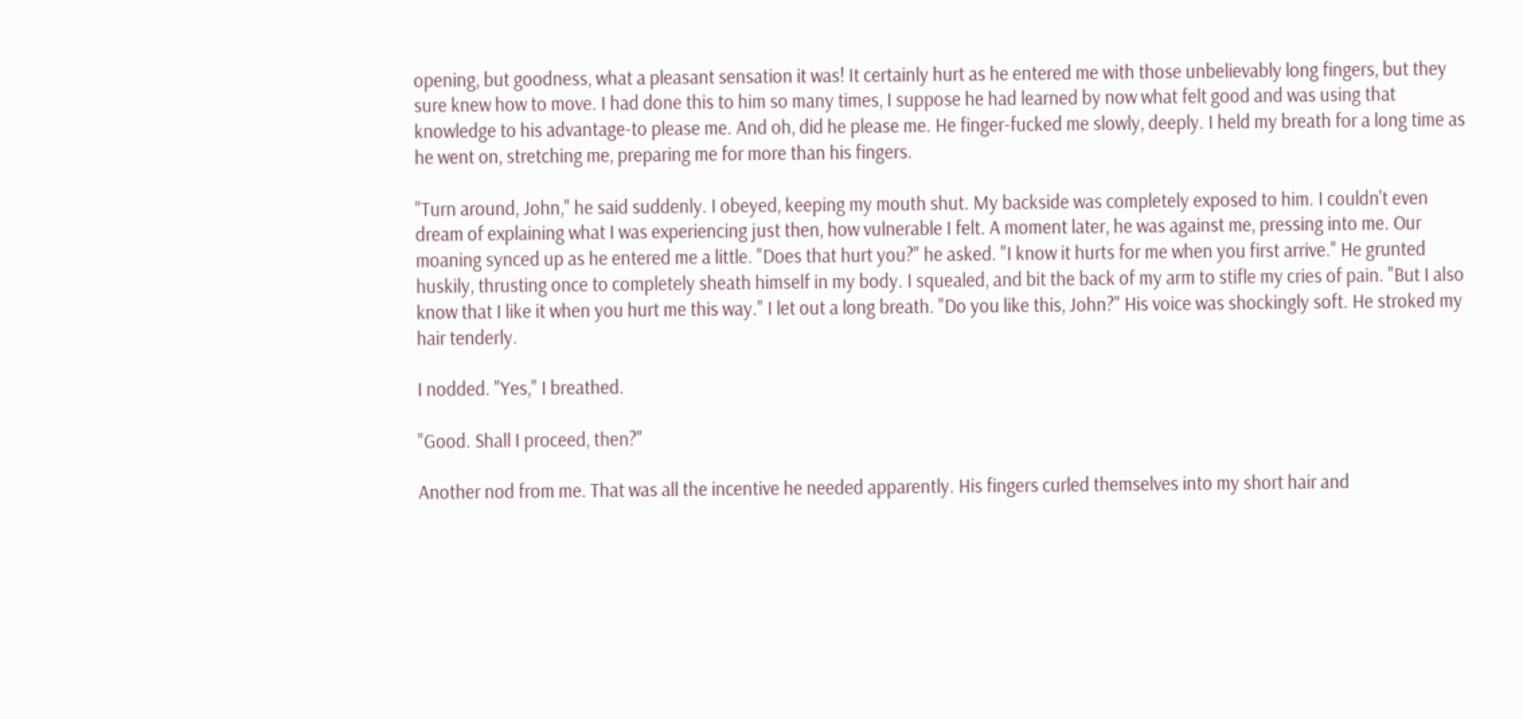opening, but goodness, what a pleasant sensation it was! It certainly hurt as he entered me with those unbelievably long fingers, but they sure knew how to move. I had done this to him so many times, I suppose he had learned by now what felt good and was using that knowledge to his advantage-to please me. And oh, did he please me. He finger-fucked me slowly, deeply. I held my breath for a long time as he went on, stretching me, preparing me for more than his fingers.

"Turn around, John," he said suddenly. I obeyed, keeping my mouth shut. My backside was completely exposed to him. I couldn't even dream of explaining what I was experiencing just then, how vulnerable I felt. A moment later, he was against me, pressing into me. Our moaning synced up as he entered me a little. "Does that hurt you?" he asked. "I know it hurts for me when you first arrive." He grunted huskily, thrusting once to completely sheath himself in my body. I squealed, and bit the back of my arm to stifle my cries of pain. "But I also know that I like it when you hurt me this way." I let out a long breath. "Do you like this, John?" His voice was shockingly soft. He stroked my hair tenderly.

I nodded. "Yes," I breathed.

"Good. Shall I proceed, then?"

Another nod from me. That was all the incentive he needed apparently. His fingers curled themselves into my short hair and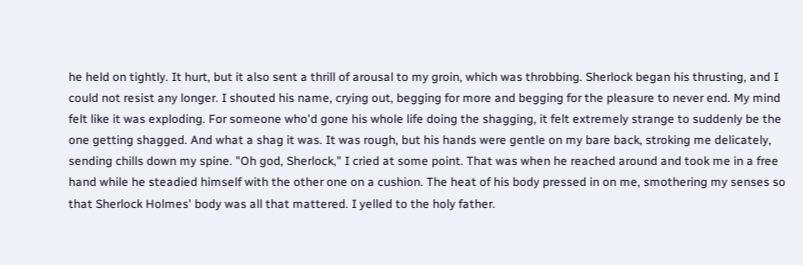he held on tightly. It hurt, but it also sent a thrill of arousal to my groin, which was throbbing. Sherlock began his thrusting, and I could not resist any longer. I shouted his name, crying out, begging for more and begging for the pleasure to never end. My mind felt like it was exploding. For someone who'd gone his whole life doing the shagging, it felt extremely strange to suddenly be the one getting shagged. And what a shag it was. It was rough, but his hands were gentle on my bare back, stroking me delicately, sending chills down my spine. "Oh god, Sherlock," I cried at some point. That was when he reached around and took me in a free hand while he steadied himself with the other one on a cushion. The heat of his body pressed in on me, smothering my senses so that Sherlock Holmes' body was all that mattered. I yelled to the holy father.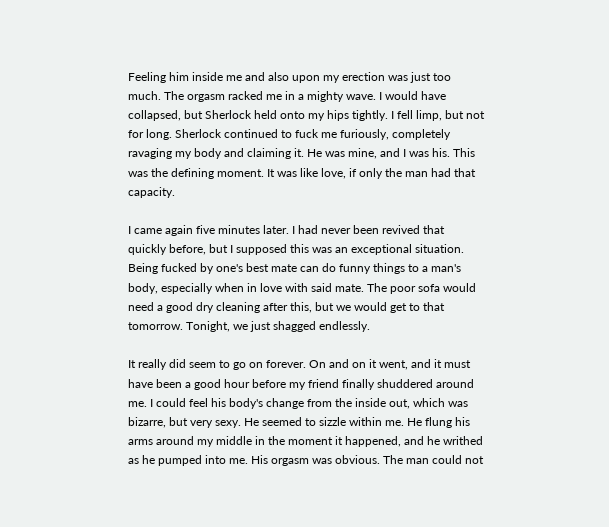Feeling him inside me and also upon my erection was just too much. The orgasm racked me in a mighty wave. I would have collapsed, but Sherlock held onto my hips tightly. I fell limp, but not for long. Sherlock continued to fuck me furiously, completely ravaging my body and claiming it. He was mine, and I was his. This was the defining moment. It was like love, if only the man had that capacity.

I came again five minutes later. I had never been revived that quickly before, but I supposed this was an exceptional situation. Being fucked by one's best mate can do funny things to a man's body, especially when in love with said mate. The poor sofa would need a good dry cleaning after this, but we would get to that tomorrow. Tonight, we just shagged endlessly.

It really did seem to go on forever. On and on it went, and it must have been a good hour before my friend finally shuddered around me. I could feel his body's change from the inside out, which was bizarre, but very sexy. He seemed to sizzle within me. He flung his arms around my middle in the moment it happened, and he writhed as he pumped into me. His orgasm was obvious. The man could not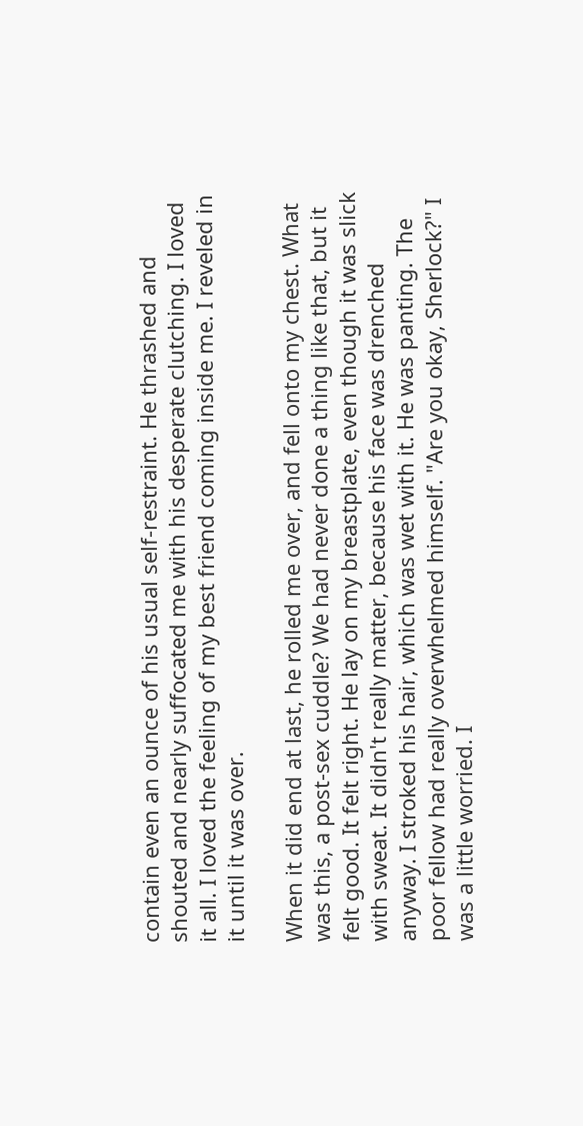contain even an ounce of his usual self-restraint. He thrashed and shouted and nearly suffocated me with his desperate clutching. I loved it all. I loved the feeling of my best friend coming inside me. I reveled in it until it was over.

When it did end at last, he rolled me over, and fell onto my chest. What was this, a post-sex cuddle? We had never done a thing like that, but it felt good. It felt right. He lay on my breastplate, even though it was slick with sweat. It didn't really matter, because his face was drenched anyway. I stroked his hair, which was wet with it. He was panting. The poor fellow had really overwhelmed himself. "Are you okay, Sherlock?" I was a little worried. I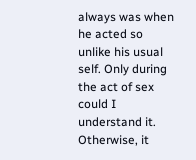always was when he acted so unlike his usual self. Only during the act of sex could I understand it. Otherwise, it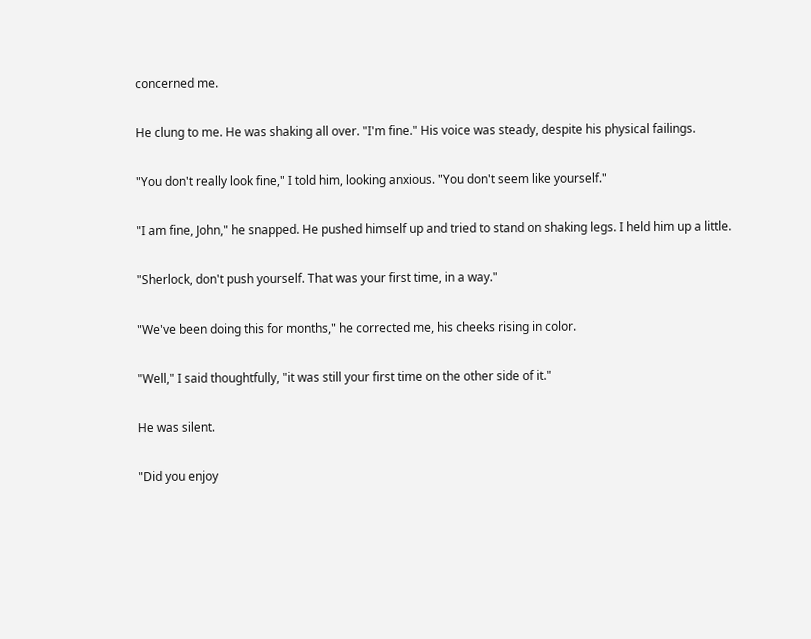concerned me.

He clung to me. He was shaking all over. "I'm fine." His voice was steady, despite his physical failings.

"You don't really look fine," I told him, looking anxious. "You don't seem like yourself."

"I am fine, John," he snapped. He pushed himself up and tried to stand on shaking legs. I held him up a little.

"Sherlock, don't push yourself. That was your first time, in a way."

"We've been doing this for months," he corrected me, his cheeks rising in color.

"Well," I said thoughtfully, "it was still your first time on the other side of it."

He was silent.

"Did you enjoy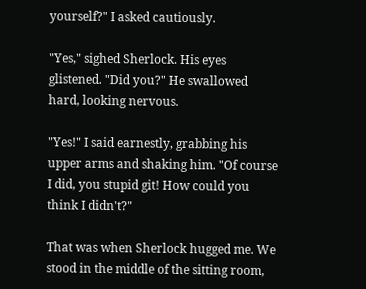yourself?" I asked cautiously.

"Yes," sighed Sherlock. His eyes glistened. "Did you?" He swallowed hard, looking nervous.

"Yes!" I said earnestly, grabbing his upper arms and shaking him. "Of course I did, you stupid git! How could you think I didn't?"

That was when Sherlock hugged me. We stood in the middle of the sitting room,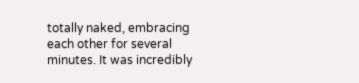totally naked, embracing each other for several minutes. It was incredibly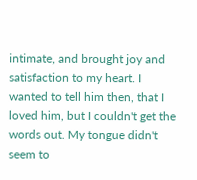intimate, and brought joy and satisfaction to my heart. I wanted to tell him then, that I loved him, but I couldn't get the words out. My tongue didn't seem to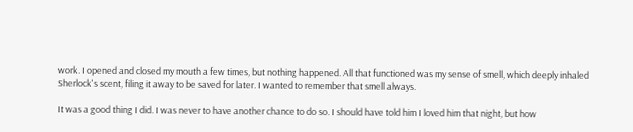work. I opened and closed my mouth a few times, but nothing happened. All that functioned was my sense of smell, which deeply inhaled Sherlock's scent, filing it away to be saved for later. I wanted to remember that smell always.

It was a good thing I did. I was never to have another chance to do so. I should have told him I loved him that night, but how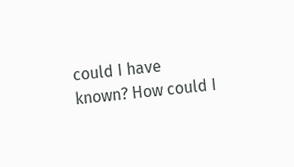could I have known? How could I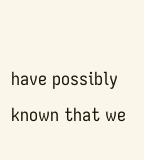have possibly known that we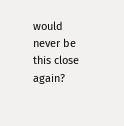would never be this close again?